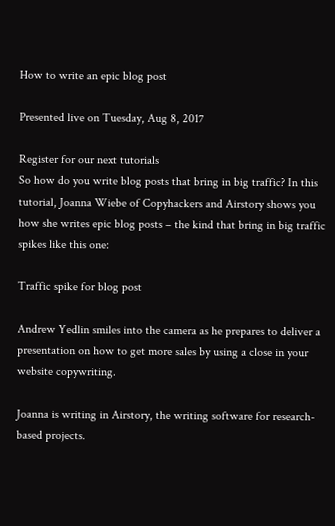How to write an epic blog post

Presented live on Tuesday, Aug 8, 2017

Register for our next tutorials
So how do you write blog posts that bring in big traffic? In this tutorial, Joanna Wiebe of Copyhackers and Airstory shows you how she writes epic blog posts – the kind that bring in big traffic spikes like this one:

Traffic spike for blog post

Andrew Yedlin smiles into the camera as he prepares to deliver a presentation on how to get more sales by using a close in your website copywriting.

Joanna is writing in Airstory, the writing software for research-based projects.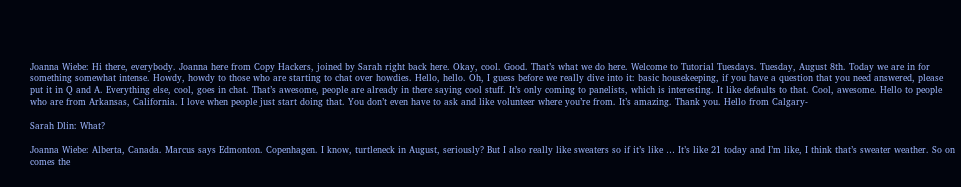Joanna Wiebe: Hi there, everybody. Joanna here from Copy Hackers, joined by Sarah right back here. Okay, cool. Good. That’s what we do here. Welcome to Tutorial Tuesdays. Tuesday, August 8th. Today we are in for something somewhat intense. Howdy, howdy to those who are starting to chat over howdies. Hello, hello. Oh, I guess before we really dive into it: basic housekeeping, if you have a question that you need answered, please put it in Q and A. Everything else, cool, goes in chat. That’s awesome, people are already in there saying cool stuff. It’s only coming to panelists, which is interesting. It like defaults to that. Cool, awesome. Hello to people who are from Arkansas, California. I love when people just start doing that. You don’t even have to ask and like volunteer where you’re from. It’s amazing. Thank you. Hello from Calgary-

Sarah Dlin: What?

Joanna Wiebe: Alberta, Canada. Marcus says Edmonton. Copenhagen. I know, turtleneck in August, seriously? But I also really like sweaters so if it’s like … It’s like 21 today and I’m like, I think that’s sweater weather. So on comes the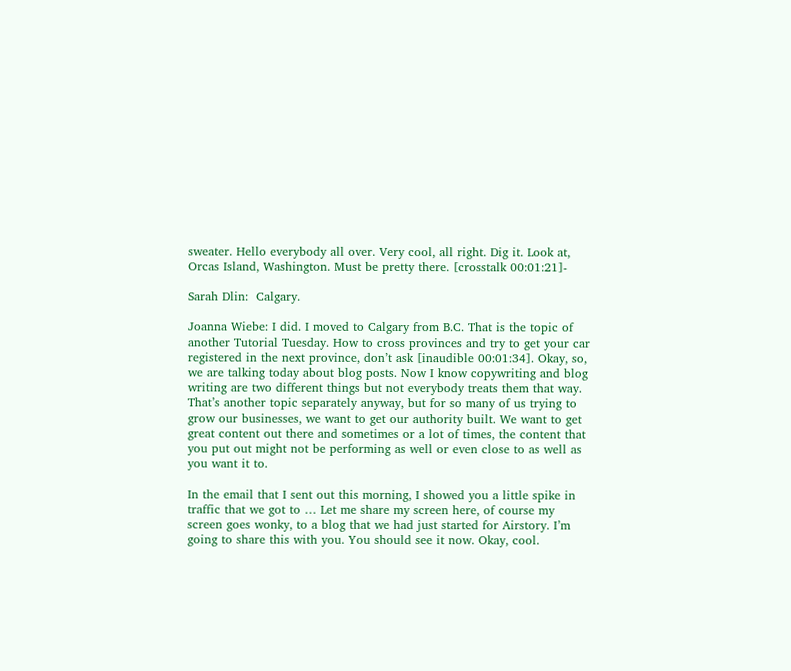sweater. Hello everybody all over. Very cool, all right. Dig it. Look at, Orcas Island, Washington. Must be pretty there. [crosstalk 00:01:21]-

Sarah Dlin:  Calgary.

Joanna Wiebe: I did. I moved to Calgary from B.C. That is the topic of another Tutorial Tuesday. How to cross provinces and try to get your car registered in the next province, don’t ask [inaudible 00:01:34]. Okay, so, we are talking today about blog posts. Now I know copywriting and blog writing are two different things but not everybody treats them that way. That’s another topic separately anyway, but for so many of us trying to grow our businesses, we want to get our authority built. We want to get great content out there and sometimes or a lot of times, the content that you put out might not be performing as well or even close to as well as you want it to.

In the email that I sent out this morning, I showed you a little spike in traffic that we got to … Let me share my screen here, of course my screen goes wonky, to a blog that we had just started for Airstory. I’m going to share this with you. You should see it now. Okay, cool.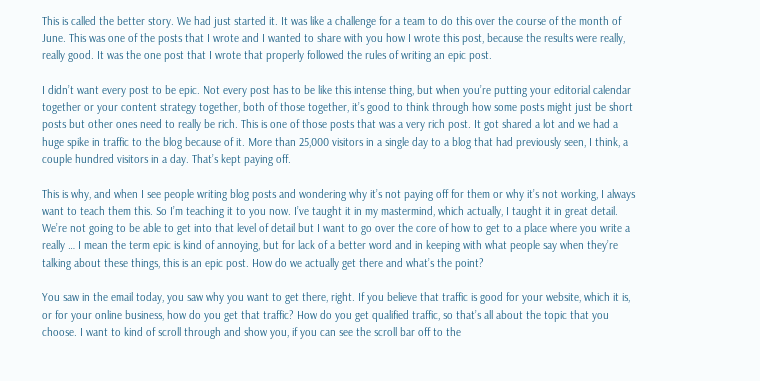This is called the better story. We had just started it. It was like a challenge for a team to do this over the course of the month of June. This was one of the posts that I wrote and I wanted to share with you how I wrote this post, because the results were really, really good. It was the one post that I wrote that properly followed the rules of writing an epic post.

I didn’t want every post to be epic. Not every post has to be like this intense thing, but when you’re putting your editorial calendar together or your content strategy together, both of those together, it’s good to think through how some posts might just be short posts but other ones need to really be rich. This is one of those posts that was a very rich post. It got shared a lot and we had a huge spike in traffic to the blog because of it. More than 25,000 visitors in a single day to a blog that had previously seen, I think, a couple hundred visitors in a day. That’s kept paying off.

This is why, and when I see people writing blog posts and wondering why it’s not paying off for them or why it’s not working, I always want to teach them this. So I’m teaching it to you now. I’ve taught it in my mastermind, which actually, I taught it in great detail. We’re not going to be able to get into that level of detail but I want to go over the core of how to get to a place where you write a really … I mean the term epic is kind of annoying, but for lack of a better word and in keeping with what people say when they’re talking about these things, this is an epic post. How do we actually get there and what’s the point?

You saw in the email today, you saw why you want to get there, right. If you believe that traffic is good for your website, which it is, or for your online business, how do you get that traffic? How do you get qualified traffic, so that’s all about the topic that you choose. I want to kind of scroll through and show you, if you can see the scroll bar off to the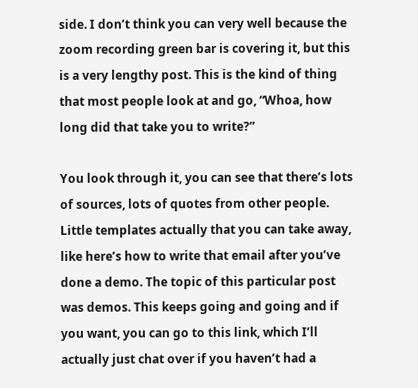side. I don’t think you can very well because the zoom recording green bar is covering it, but this is a very lengthy post. This is the kind of thing that most people look at and go, “Whoa, how long did that take you to write?”

You look through it, you can see that there’s lots of sources, lots of quotes from other people. Little templates actually that you can take away, like here’s how to write that email after you’ve done a demo. The topic of this particular post was demos. This keeps going and going and if you want, you can go to this link, which I’ll actually just chat over if you haven’t had a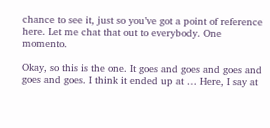chance to see it, just so you’ve got a point of reference here. Let me chat that out to everybody. One momento.

Okay, so this is the one. It goes and goes and goes and goes and goes. I think it ended up at … Here, I say at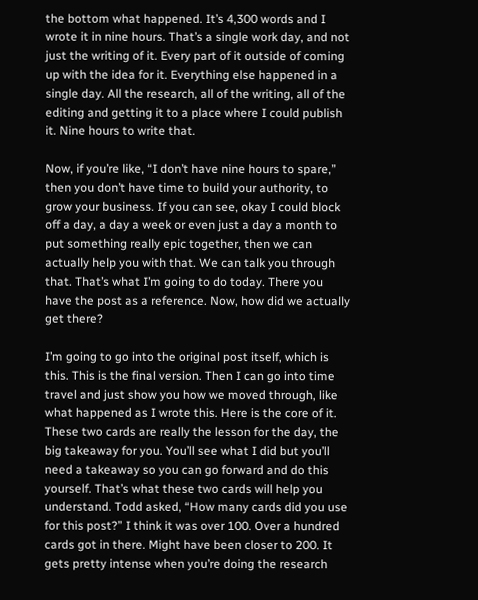the bottom what happened. It’s 4,300 words and I wrote it in nine hours. That’s a single work day, and not just the writing of it. Every part of it outside of coming up with the idea for it. Everything else happened in a single day. All the research, all of the writing, all of the editing and getting it to a place where I could publish it. Nine hours to write that.

Now, if you’re like, “I don’t have nine hours to spare,” then you don’t have time to build your authority, to grow your business. If you can see, okay I could block off a day, a day a week or even just a day a month to put something really epic together, then we can actually help you with that. We can talk you through that. That’s what I’m going to do today. There you have the post as a reference. Now, how did we actually get there?

I’m going to go into the original post itself, which is this. This is the final version. Then I can go into time travel and just show you how we moved through, like what happened as I wrote this. Here is the core of it. These two cards are really the lesson for the day, the big takeaway for you. You’ll see what I did but you’ll need a takeaway so you can go forward and do this yourself. That’s what these two cards will help you understand. Todd asked, “How many cards did you use for this post?” I think it was over 100. Over a hundred cards got in there. Might have been closer to 200. It gets pretty intense when you’re doing the research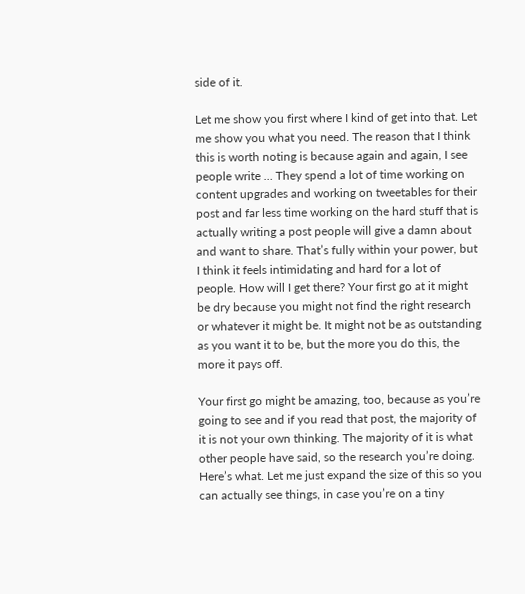side of it.

Let me show you first where I kind of get into that. Let me show you what you need. The reason that I think this is worth noting is because again and again, I see people write … They spend a lot of time working on content upgrades and working on tweetables for their post and far less time working on the hard stuff that is actually writing a post people will give a damn about and want to share. That’s fully within your power, but I think it feels intimidating and hard for a lot of people. How will I get there? Your first go at it might be dry because you might not find the right research or whatever it might be. It might not be as outstanding as you want it to be, but the more you do this, the more it pays off.

Your first go might be amazing, too, because as you’re going to see and if you read that post, the majority of it is not your own thinking. The majority of it is what other people have said, so the research you’re doing. Here’s what. Let me just expand the size of this so you can actually see things, in case you’re on a tiny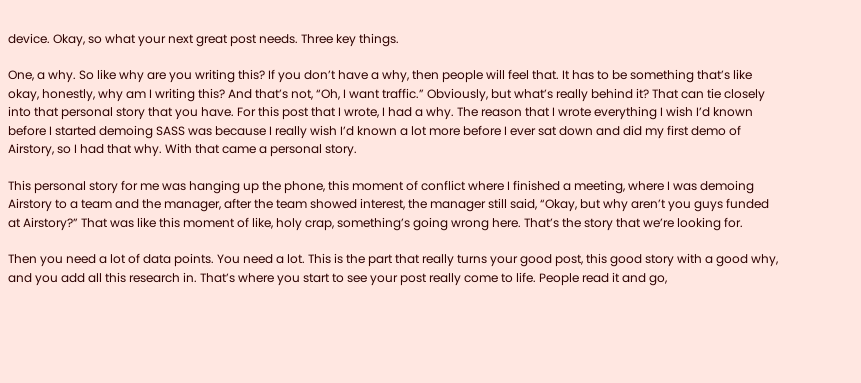device. Okay, so what your next great post needs. Three key things.

One, a why. So like why are you writing this? If you don’t have a why, then people will feel that. It has to be something that’s like okay, honestly, why am I writing this? And that’s not, “Oh, I want traffic.” Obviously, but what’s really behind it? That can tie closely into that personal story that you have. For this post that I wrote, I had a why. The reason that I wrote everything I wish I’d known before I started demoing SASS was because I really wish I’d known a lot more before I ever sat down and did my first demo of Airstory, so I had that why. With that came a personal story.

This personal story for me was hanging up the phone, this moment of conflict where I finished a meeting, where I was demoing Airstory to a team and the manager, after the team showed interest, the manager still said, “Okay, but why aren’t you guys funded at Airstory?” That was like this moment of like, holy crap, something’s going wrong here. That’s the story that we’re looking for.

Then you need a lot of data points. You need a lot. This is the part that really turns your good post, this good story with a good why, and you add all this research in. That’s where you start to see your post really come to life. People read it and go,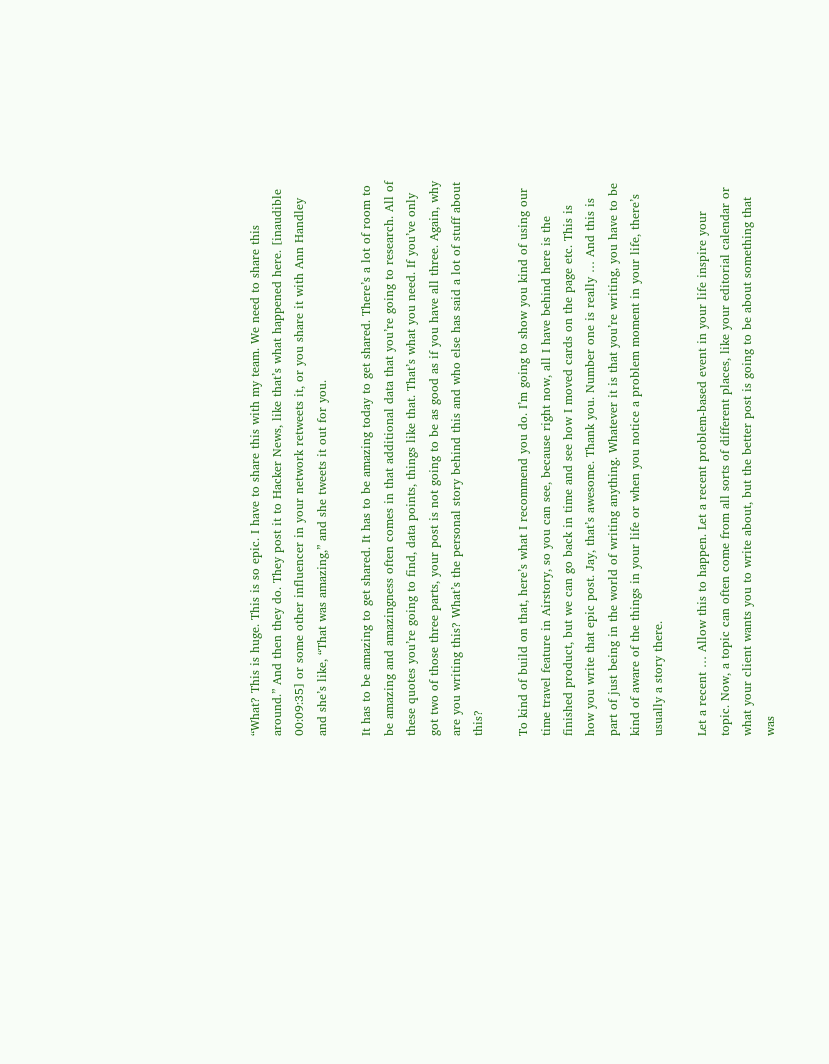“What? This is huge. This is so epic. I have to share this with my team. We need to share this around.” And then they do. They post it to Hacker News, like that’s what happened here. [inaudible 00:09:35] or some other influencer in your network retweets it, or you share it with Ann Handley and she’s like, “That was amazing,” and she tweets it out for you.

It has to be amazing to get shared. It has to be amazing today to get shared. There’s a lot of room to be amazing and amazingness often comes in that additional data that you’re going to research. All of these quotes you’re going to find, data points, things like that. That’s what you need. If you’ve only got two of those three parts, your post is not going to be as good as if you have all three. Again, why are you writing this? What’s the personal story behind this and who else has said a lot of stuff about this?

To kind of build on that, here’s what I recommend you do. I’m going to show you kind of using our time travel feature in Airstory, so you can see, because right now, all I have behind here is the finished product, but we can go back in time and see how I moved cards on the page etc. This is how you write that epic post. Jay, that’s awesome. Thank you. Number one is really … And this is part of just being in the world of writing anything. Whatever it is that you’re writing, you have to be kind of aware of the things in your life or when you notice a problem moment in your life, there’s usually a story there.

Let a recent … Allow this to happen. Let a recent problem-based event in your life inspire your topic. Now, a topic can often come from all sorts of different places, like your editorial calendar or what your client wants you to write about, but the better post is going to be about something that was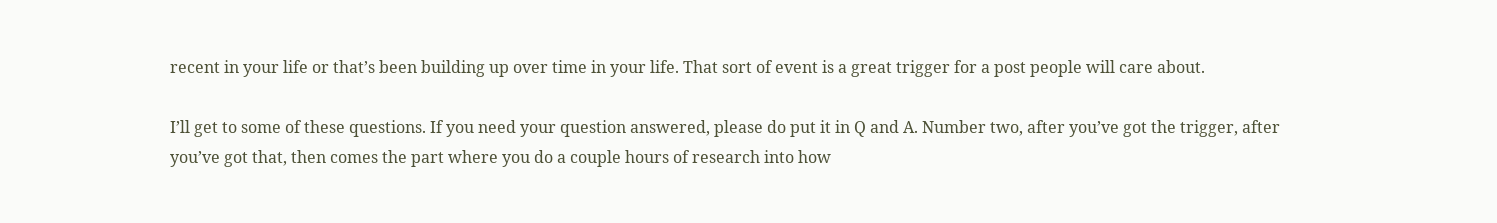recent in your life or that’s been building up over time in your life. That sort of event is a great trigger for a post people will care about.

I’ll get to some of these questions. If you need your question answered, please do put it in Q and A. Number two, after you’ve got the trigger, after you’ve got that, then comes the part where you do a couple hours of research into how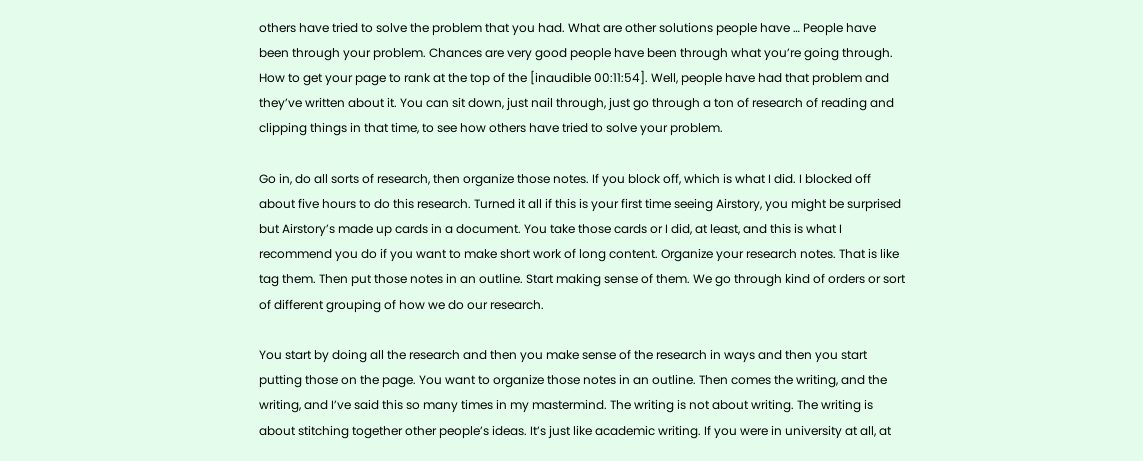others have tried to solve the problem that you had. What are other solutions people have … People have been through your problem. Chances are very good people have been through what you’re going through. How to get your page to rank at the top of the [inaudible 00:11:54]. Well, people have had that problem and they’ve written about it. You can sit down, just nail through, just go through a ton of research of reading and clipping things in that time, to see how others have tried to solve your problem.

Go in, do all sorts of research, then organize those notes. If you block off, which is what I did. I blocked off about five hours to do this research. Turned it all if this is your first time seeing Airstory, you might be surprised but Airstory’s made up cards in a document. You take those cards or I did, at least, and this is what I recommend you do if you want to make short work of long content. Organize your research notes. That is like tag them. Then put those notes in an outline. Start making sense of them. We go through kind of orders or sort of different grouping of how we do our research.

You start by doing all the research and then you make sense of the research in ways and then you start putting those on the page. You want to organize those notes in an outline. Then comes the writing, and the writing, and I’ve said this so many times in my mastermind. The writing is not about writing. The writing is about stitching together other people’s ideas. It’s just like academic writing. If you were in university at all, at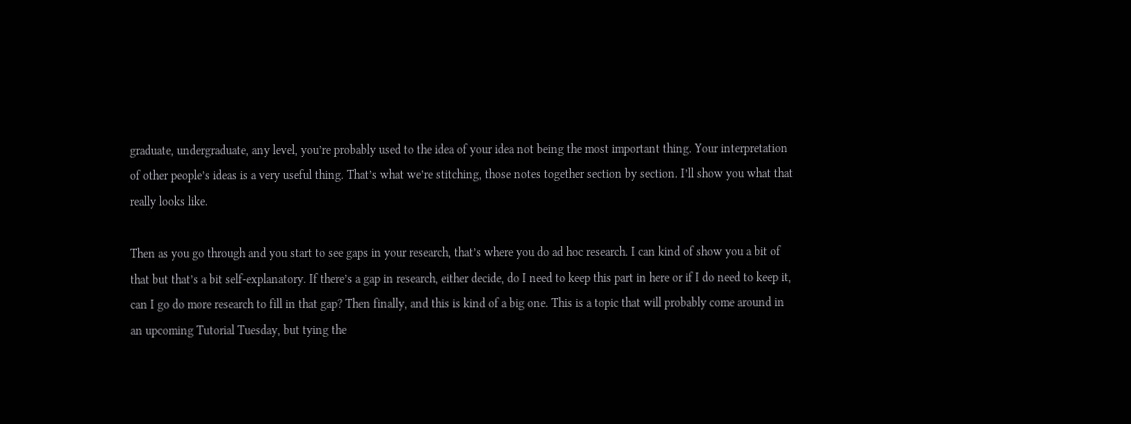graduate, undergraduate, any level, you’re probably used to the idea of your idea not being the most important thing. Your interpretation of other people’s ideas is a very useful thing. That’s what we’re stitching, those notes together section by section. I’ll show you what that really looks like.

Then as you go through and you start to see gaps in your research, that’s where you do ad hoc research. I can kind of show you a bit of that but that’s a bit self-explanatory. If there’s a gap in research, either decide, do I need to keep this part in here or if I do need to keep it, can I go do more research to fill in that gap? Then finally, and this is kind of a big one. This is a topic that will probably come around in an upcoming Tutorial Tuesday, but tying the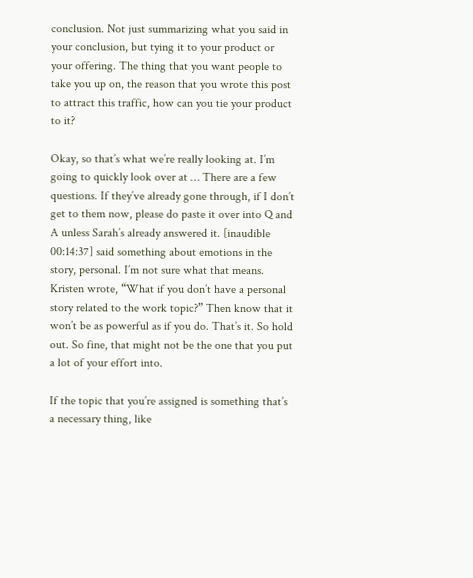conclusion. Not just summarizing what you said in your conclusion, but tying it to your product or your offering. The thing that you want people to take you up on, the reason that you wrote this post to attract this traffic, how can you tie your product to it?

Okay, so that’s what we’re really looking at. I’m going to quickly look over at … There are a few questions. If they’ve already gone through, if I don’t get to them now, please do paste it over into Q and A unless Sarah’s already answered it. [inaudible 00:14:37] said something about emotions in the story, personal. I’m not sure what that means. Kristen wrote, “What if you don’t have a personal story related to the work topic?” Then know that it won’t be as powerful as if you do. That’s it. So hold out. So fine, that might not be the one that you put a lot of your effort into.

If the topic that you’re assigned is something that’s a necessary thing, like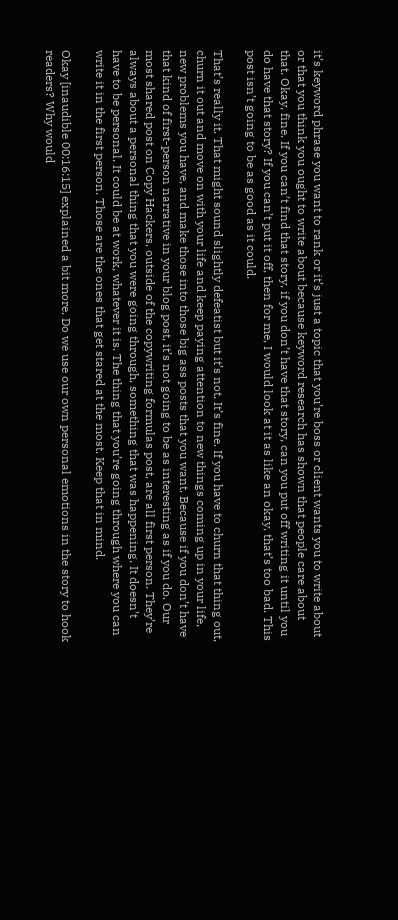it’s keyword phrase you want to rank or it’s just a topic that you’re boss or client wants you to write about or that you think you ought to write about because keyword research has shown that people care about that. Okay, fine. If you can’t find that story, if you don’t have that story, can you put off writing it until you do have that story? If you can’t put it off, then for me, I would look at it as like an okay, that’s too bad. This post isn’t going to be as good as it could.

That’s really it. That might sound slightly defeatist but it’s not. It’s fine. If you have to churn that thing out, churn it out and move on with your life and keep paying attention to new things coming up in your life, new problems you have, and make those into those big ass posts that you want. Because if you don’t have that kind of first-person narrative in your blog post, it’s not going to be as interesting as if you do. Our most shared post on Copy Hackers, outside of the copywriting formulas post, are all first person. They’re always about a personal thing that you were going through, something that was happening. It doesn’t have to be personal. It could be at work, whatever it is. The thing that you’re going through where you can write it in the first person. Those are the ones that get stared at the most. Keep that in mind.

Okay [inaudible 00:16:15] explained a bit more. Do we use our own personal emotions in the story to hook readers? Why would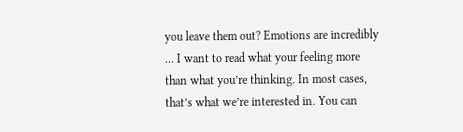you leave them out? Emotions are incredibly … I want to read what your feeling more than what you’re thinking. In most cases, that’s what we’re interested in. You can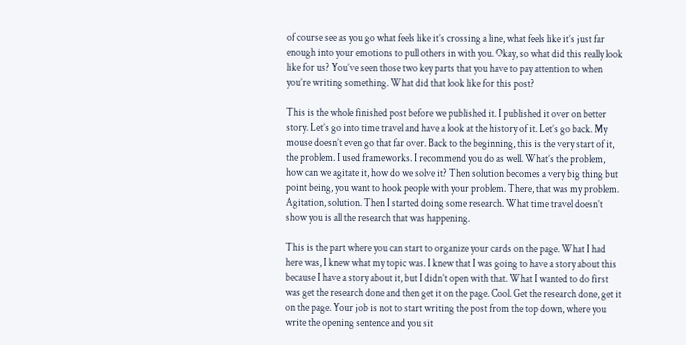of course see as you go what feels like it’s crossing a line, what feels like it’s just far enough into your emotions to pull others in with you. Okay, so what did this really look like for us? You’ve seen those two key parts that you have to pay attention to when you’re writing something. What did that look like for this post?

This is the whole finished post before we published it. I published it over on better story. Let’s go into time travel and have a look at the history of it. Let’s go back. My mouse doesn’t even go that far over. Back to the beginning, this is the very start of it, the problem. I used frameworks. I recommend you do as well. What’s the problem, how can we agitate it, how do we solve it? Then solution becomes a very big thing but point being, you want to hook people with your problem. There, that was my problem. Agitation, solution. Then I started doing some research. What time travel doesn’t show you is all the research that was happening.

This is the part where you can start to organize your cards on the page. What I had here was, I knew what my topic was. I knew that I was going to have a story about this because I have a story about it, but I didn’t open with that. What I wanted to do first was get the research done and then get it on the page. Cool. Get the research done, get it on the page. Your job is not to start writing the post from the top down, where you write the opening sentence and you sit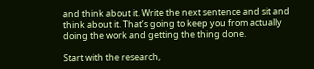and think about it. Write the next sentence and sit and think about it. That’s going to keep you from actually doing the work and getting the thing done.

Start with the research,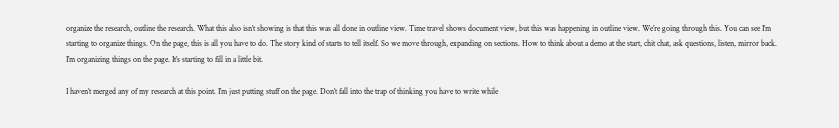organize the research, outline the research. What this also isn’t showing is that this was all done in outline view. Time travel shows document view, but this was happening in outline view. We’re going through this. You can see I’m starting to organize things. On the page, this is all you have to do. The story kind of starts to tell itself. So we move through, expanding on sections. How to think about a demo at the start, chit chat, ask questions, listen, mirror back. I’m organizing things on the page. It’s starting to fill in a little bit.

I haven’t merged any of my research at this point. I’m just putting stuff on the page. Don’t fall into the trap of thinking you have to write while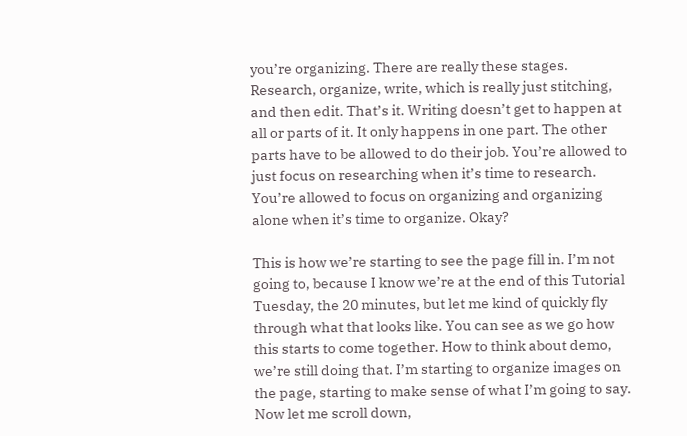you’re organizing. There are really these stages. Research, organize, write, which is really just stitching, and then edit. That’s it. Writing doesn’t get to happen at all or parts of it. It only happens in one part. The other parts have to be allowed to do their job. You’re allowed to just focus on researching when it’s time to research. You’re allowed to focus on organizing and organizing alone when it’s time to organize. Okay?

This is how we’re starting to see the page fill in. I’m not going to, because I know we’re at the end of this Tutorial Tuesday, the 20 minutes, but let me kind of quickly fly through what that looks like. You can see as we go how this starts to come together. How to think about demo, we’re still doing that. I’m starting to organize images on the page, starting to make sense of what I’m going to say. Now let me scroll down,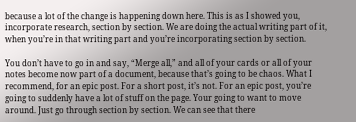because a lot of the change is happening down here. This is as I showed you, incorporate research, section by section. We are doing the actual writing part of it, when you’re in that writing part and you’re incorporating section by section.

You don’t have to go in and say, “Merge all,” and all of your cards or all of your notes become now part of a document, because that’s going to be chaos. What I recommend, for an epic post. For a short post, it’s not. For an epic post, you’re going to suddenly have a lot of stuff on the page. Your going to want to move around. Just go through section by section. We can see that there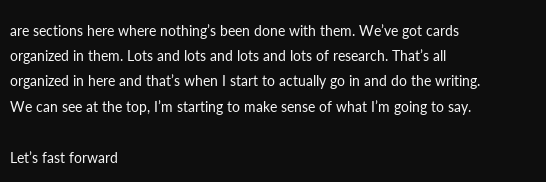are sections here where nothing’s been done with them. We’ve got cards organized in them. Lots and lots and lots and lots of research. That’s all organized in here and that’s when I start to actually go in and do the writing. We can see at the top, I’m starting to make sense of what I’m going to say.

Let’s fast forward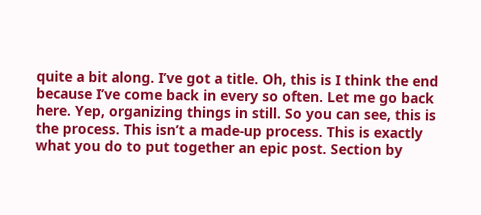quite a bit along. I’ve got a title. Oh, this is I think the end because I’ve come back in every so often. Let me go back here. Yep, organizing things in still. So you can see, this is the process. This isn’t a made-up process. This is exactly what you do to put together an epic post. Section by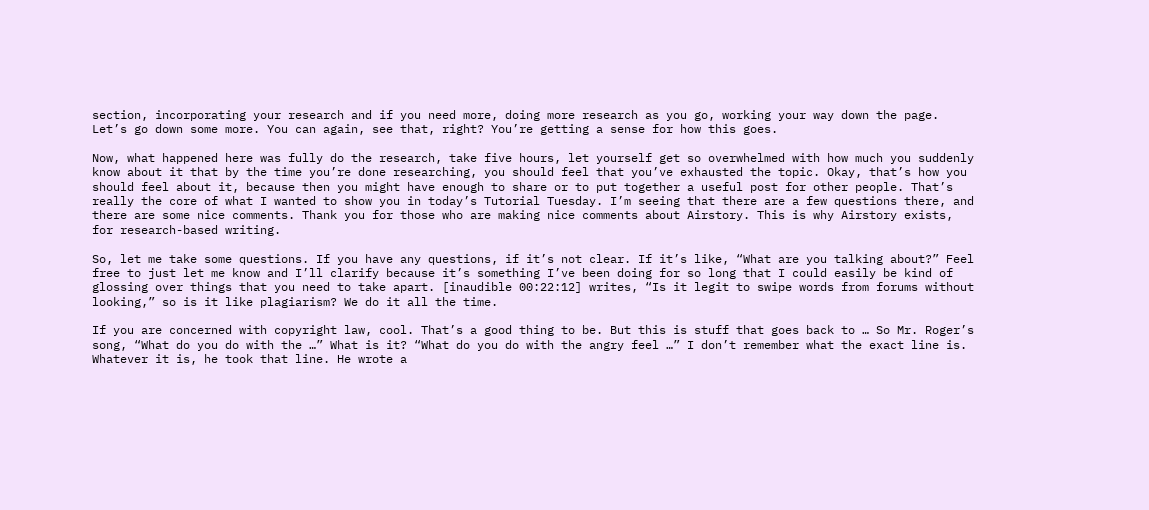section, incorporating your research and if you need more, doing more research as you go, working your way down the page. Let’s go down some more. You can again, see that, right? You’re getting a sense for how this goes.

Now, what happened here was fully do the research, take five hours, let yourself get so overwhelmed with how much you suddenly know about it that by the time you’re done researching, you should feel that you’ve exhausted the topic. Okay, that’s how you should feel about it, because then you might have enough to share or to put together a useful post for other people. That’s really the core of what I wanted to show you in today’s Tutorial Tuesday. I’m seeing that there are a few questions there, and there are some nice comments. Thank you for those who are making nice comments about Airstory. This is why Airstory exists, for research-based writing.

So, let me take some questions. If you have any questions, if it’s not clear. If it’s like, “What are you talking about?” Feel free to just let me know and I’ll clarify because it’s something I’ve been doing for so long that I could easily be kind of glossing over things that you need to take apart. [inaudible 00:22:12] writes, “Is it legit to swipe words from forums without looking,” so is it like plagiarism? We do it all the time.

If you are concerned with copyright law, cool. That’s a good thing to be. But this is stuff that goes back to … So Mr. Roger’s song, “What do you do with the …” What is it? “What do you do with the angry feel …” I don’t remember what the exact line is. Whatever it is, he took that line. He wrote a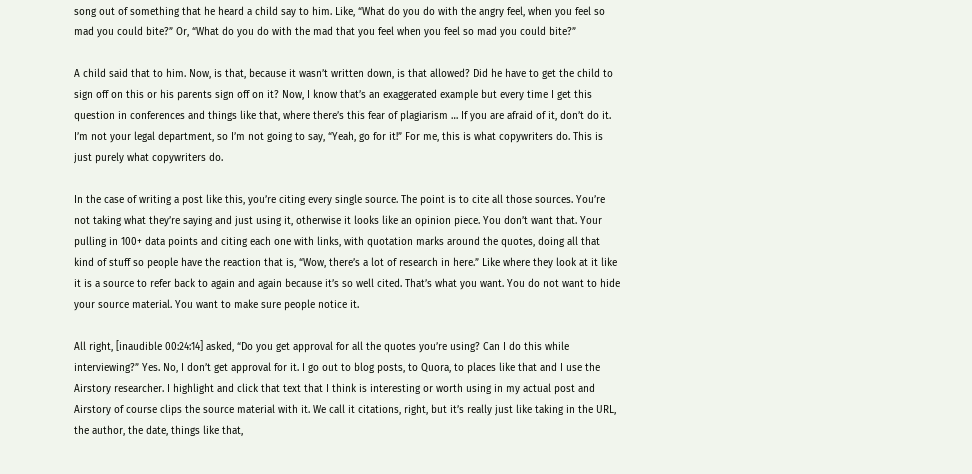song out of something that he heard a child say to him. Like, “What do you do with the angry feel, when you feel so mad you could bite?” Or, “What do you do with the mad that you feel when you feel so mad you could bite?”

A child said that to him. Now, is that, because it wasn’t written down, is that allowed? Did he have to get the child to sign off on this or his parents sign off on it? Now, I know that’s an exaggerated example but every time I get this question in conferences and things like that, where there’s this fear of plagiarism … If you are afraid of it, don’t do it. I’m not your legal department, so I’m not going to say, “Yeah, go for it!” For me, this is what copywriters do. This is just purely what copywriters do.

In the case of writing a post like this, you’re citing every single source. The point is to cite all those sources. You’re not taking what they’re saying and just using it, otherwise it looks like an opinion piece. You don’t want that. Your pulling in 100+ data points and citing each one with links, with quotation marks around the quotes, doing all that kind of stuff so people have the reaction that is, “Wow, there’s a lot of research in here.” Like where they look at it like it is a source to refer back to again and again because it’s so well cited. That’s what you want. You do not want to hide your source material. You want to make sure people notice it.

All right, [inaudible 00:24:14] asked, “Do you get approval for all the quotes you’re using? Can I do this while interviewing?” Yes. No, I don’t get approval for it. I go out to blog posts, to Quora, to places like that and I use the Airstory researcher. I highlight and click that text that I think is interesting or worth using in my actual post and Airstory of course clips the source material with it. We call it citations, right, but it’s really just like taking in the URL, the author, the date, things like that,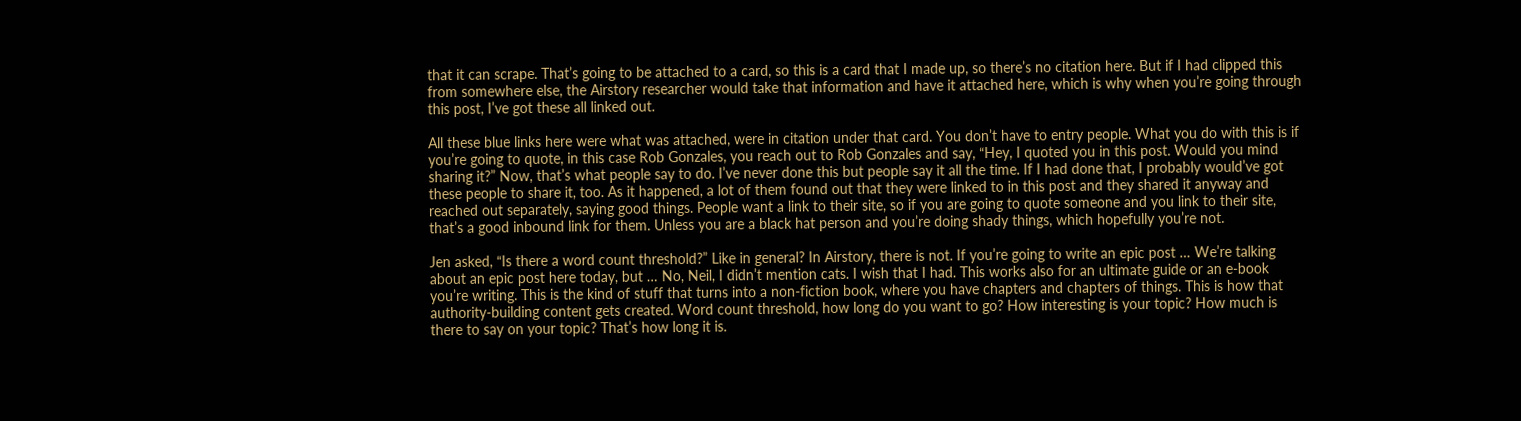that it can scrape. That’s going to be attached to a card, so this is a card that I made up, so there’s no citation here. But if I had clipped this from somewhere else, the Airstory researcher would take that information and have it attached here, which is why when you’re going through this post, I’ve got these all linked out.

All these blue links here were what was attached, were in citation under that card. You don’t have to entry people. What you do with this is if you’re going to quote, in this case Rob Gonzales, you reach out to Rob Gonzales and say, “Hey, I quoted you in this post. Would you mind sharing it?” Now, that’s what people say to do. I’ve never done this but people say it all the time. If I had done that, I probably would’ve got these people to share it, too. As it happened, a lot of them found out that they were linked to in this post and they shared it anyway and reached out separately, saying good things. People want a link to their site, so if you are going to quote someone and you link to their site, that’s a good inbound link for them. Unless you are a black hat person and you’re doing shady things, which hopefully you’re not.

Jen asked, “Is there a word count threshold?” Like in general? In Airstory, there is not. If you’re going to write an epic post … We’re talking about an epic post here today, but … No, Neil, I didn’t mention cats. I wish that I had. This works also for an ultimate guide or an e-book you’re writing. This is the kind of stuff that turns into a non-fiction book, where you have chapters and chapters of things. This is how that authority-building content gets created. Word count threshold, how long do you want to go? How interesting is your topic? How much is there to say on your topic? That’s how long it is.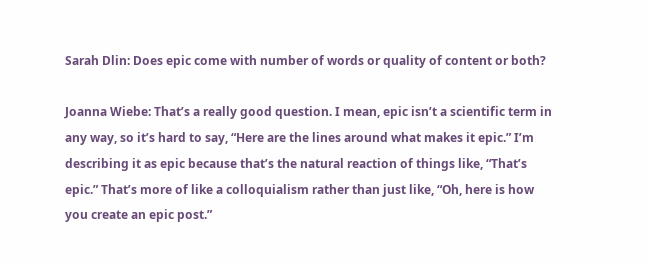Sarah Dlin: Does epic come with number of words or quality of content or both?

Joanna Wiebe: That’s a really good question. I mean, epic isn’t a scientific term in any way, so it’s hard to say, “Here are the lines around what makes it epic.” I’m describing it as epic because that’s the natural reaction of things like, “That’s epic.” That’s more of like a colloquialism rather than just like, “Oh, here is how you create an epic post.”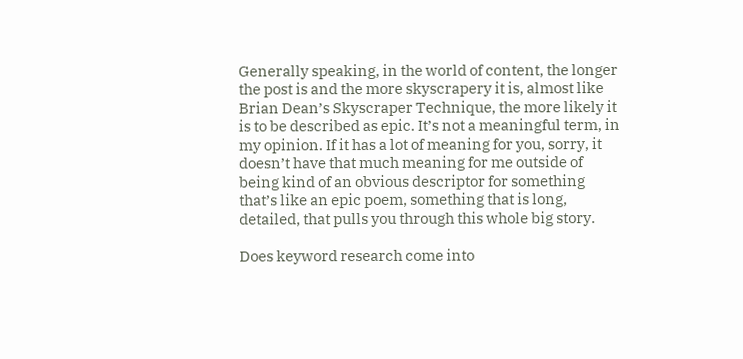Generally speaking, in the world of content, the longer the post is and the more skyscrapery it is, almost like Brian Dean’s Skyscraper Technique, the more likely it is to be described as epic. It’s not a meaningful term, in my opinion. If it has a lot of meaning for you, sorry, it doesn’t have that much meaning for me outside of being kind of an obvious descriptor for something that’s like an epic poem, something that is long, detailed, that pulls you through this whole big story.

Does keyword research come into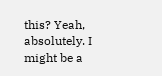this? Yeah, absolutely. I might be a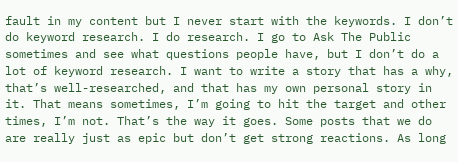fault in my content but I never start with the keywords. I don’t do keyword research. I do research. I go to Ask The Public sometimes and see what questions people have, but I don’t do a lot of keyword research. I want to write a story that has a why, that’s well-researched, and that has my own personal story in it. That means sometimes, I’m going to hit the target and other times, I’m not. That’s the way it goes. Some posts that we do are really just as epic but don’t get strong reactions. As long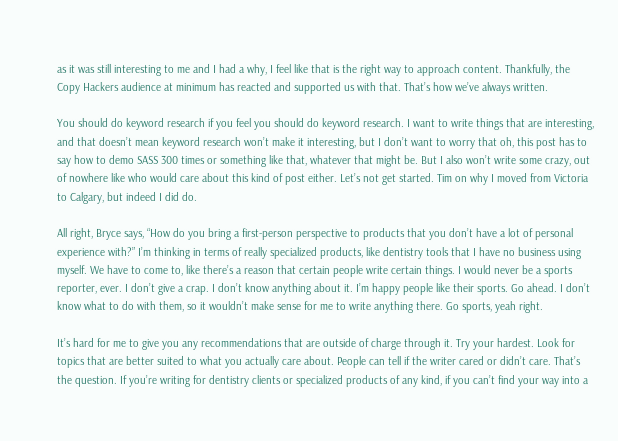as it was still interesting to me and I had a why, I feel like that is the right way to approach content. Thankfully, the Copy Hackers audience at minimum has reacted and supported us with that. That’s how we’ve always written.

You should do keyword research if you feel you should do keyword research. I want to write things that are interesting, and that doesn’t mean keyword research won’t make it interesting, but I don’t want to worry that oh, this post has to say how to demo SASS 300 times or something like that, whatever that might be. But I also won’t write some crazy, out of nowhere like who would care about this kind of post either. Let’s not get started. Tim on why I moved from Victoria to Calgary, but indeed I did do.

All right, Bryce says, “How do you bring a first-person perspective to products that you don’t have a lot of personal experience with?” I’m thinking in terms of really specialized products, like dentistry tools that I have no business using myself. We have to come to, like there’s a reason that certain people write certain things. I would never be a sports reporter, ever. I don’t give a crap. I don’t know anything about it. I’m happy people like their sports. Go ahead. I don’t know what to do with them, so it wouldn’t make sense for me to write anything there. Go sports, yeah right.

It’s hard for me to give you any recommendations that are outside of charge through it. Try your hardest. Look for topics that are better suited to what you actually care about. People can tell if the writer cared or didn’t care. That’s the question. If you’re writing for dentistry clients or specialized products of any kind, if you can’t find your way into a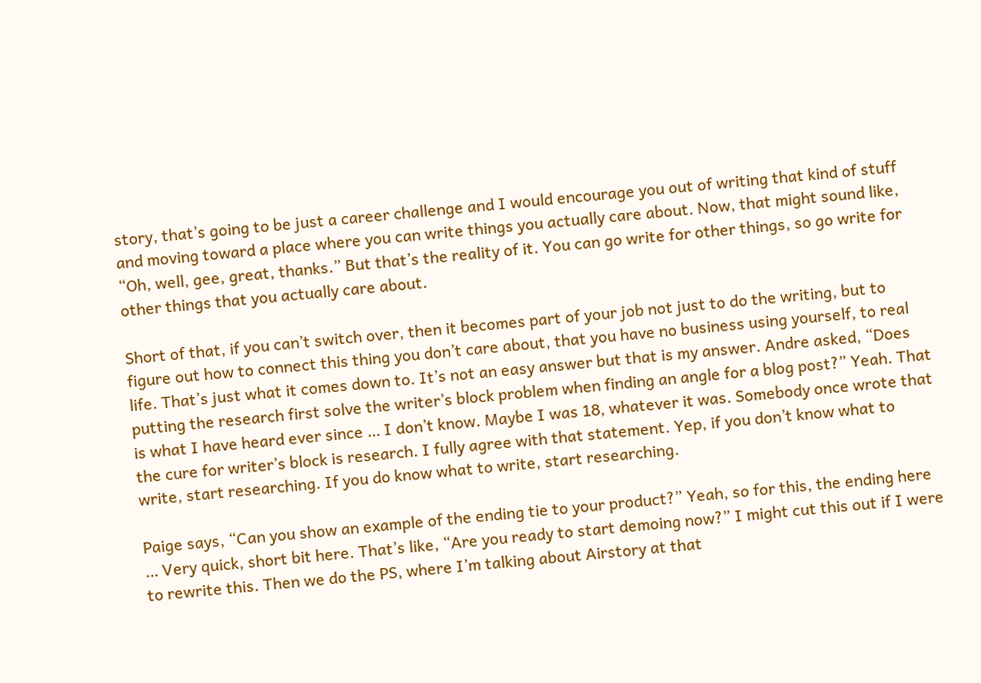story, that’s going to be just a career challenge and I would encourage you out of writing that kind of stuff and moving toward a place where you can write things you actually care about. Now, that might sound like, “Oh, well, gee, great, thanks.” But that’s the reality of it. You can go write for other things, so go write for other things that you actually care about.

Short of that, if you can’t switch over, then it becomes part of your job not just to do the writing, but to figure out how to connect this thing you don’t care about, that you have no business using yourself, to real life. That’s just what it comes down to. It’s not an easy answer but that is my answer. Andre asked, “Does putting the research first solve the writer’s block problem when finding an angle for a blog post?” Yeah. That is what I have heard ever since … I don’t know. Maybe I was 18, whatever it was. Somebody once wrote that the cure for writer’s block is research. I fully agree with that statement. Yep, if you don’t know what to write, start researching. If you do know what to write, start researching.

Paige says, “Can you show an example of the ending tie to your product?” Yeah, so for this, the ending here … Very quick, short bit here. That’s like, “Are you ready to start demoing now?” I might cut this out if I were to rewrite this. Then we do the PS, where I’m talking about Airstory at that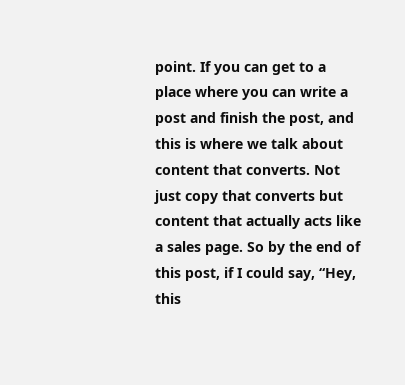point. If you can get to a place where you can write a post and finish the post, and this is where we talk about content that converts. Not just copy that converts but content that actually acts like a sales page. So by the end of this post, if I could say, “Hey, this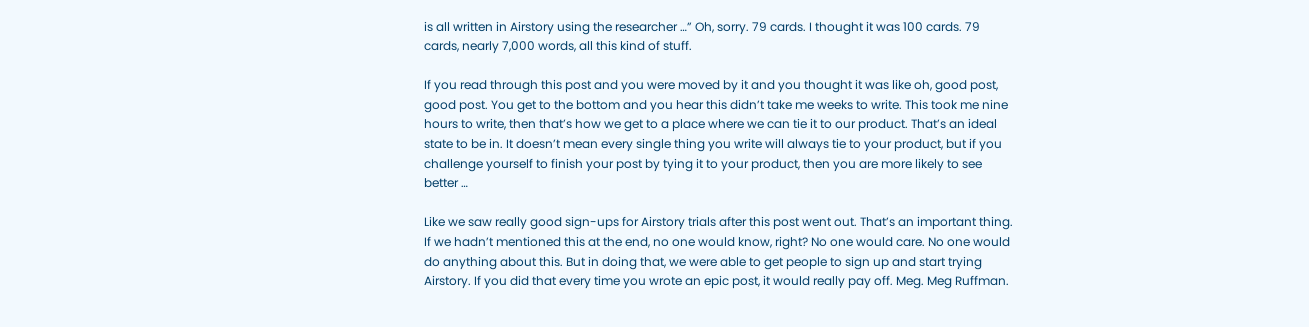is all written in Airstory using the researcher …” Oh, sorry. 79 cards. I thought it was 100 cards. 79 cards, nearly 7,000 words, all this kind of stuff.

If you read through this post and you were moved by it and you thought it was like oh, good post, good post. You get to the bottom and you hear this didn’t take me weeks to write. This took me nine hours to write, then that’s how we get to a place where we can tie it to our product. That’s an ideal state to be in. It doesn’t mean every single thing you write will always tie to your product, but if you challenge yourself to finish your post by tying it to your product, then you are more likely to see better …

Like we saw really good sign-ups for Airstory trials after this post went out. That’s an important thing. If we hadn’t mentioned this at the end, no one would know, right? No one would care. No one would do anything about this. But in doing that, we were able to get people to sign up and start trying Airstory. If you did that every time you wrote an epic post, it would really pay off. Meg. Meg Ruffman.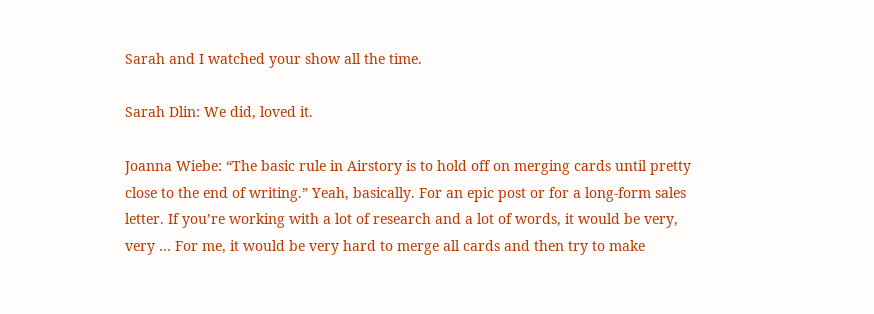Sarah and I watched your show all the time.

Sarah Dlin: We did, loved it.

Joanna Wiebe: “The basic rule in Airstory is to hold off on merging cards until pretty close to the end of writing.” Yeah, basically. For an epic post or for a long-form sales letter. If you’re working with a lot of research and a lot of words, it would be very, very … For me, it would be very hard to merge all cards and then try to make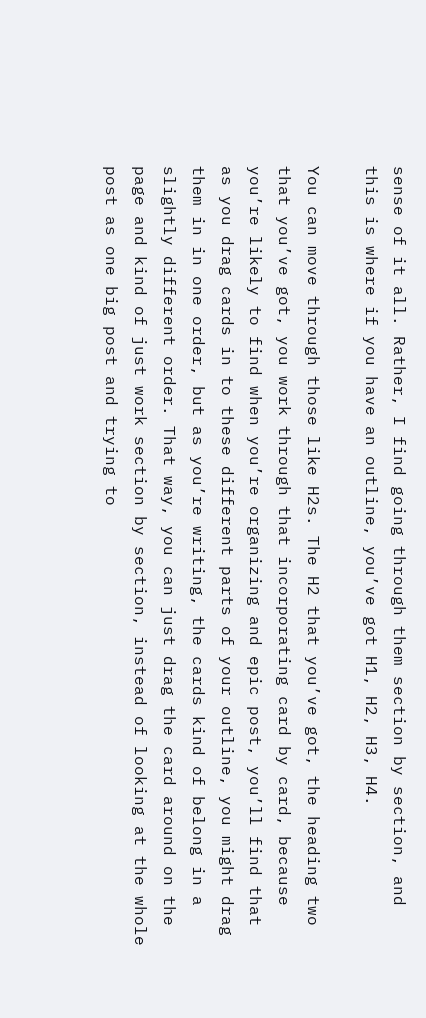sense of it all. Rather, I find going through them section by section, and this is where if you have an outline, you’ve got H1, H2, H3, H4.

You can move through those like H2s. The H2 that you’ve got, the heading two that you’ve got, you work through that incorporating card by card, because you’re likely to find when you’re organizing and epic post, you’ll find that as you drag cards in to these different parts of your outline, you might drag them in in one order, but as you’re writing, the cards kind of belong in a slightly different order. That way, you can just drag the card around on the page and kind of just work section by section, instead of looking at the whole post as one big post and trying to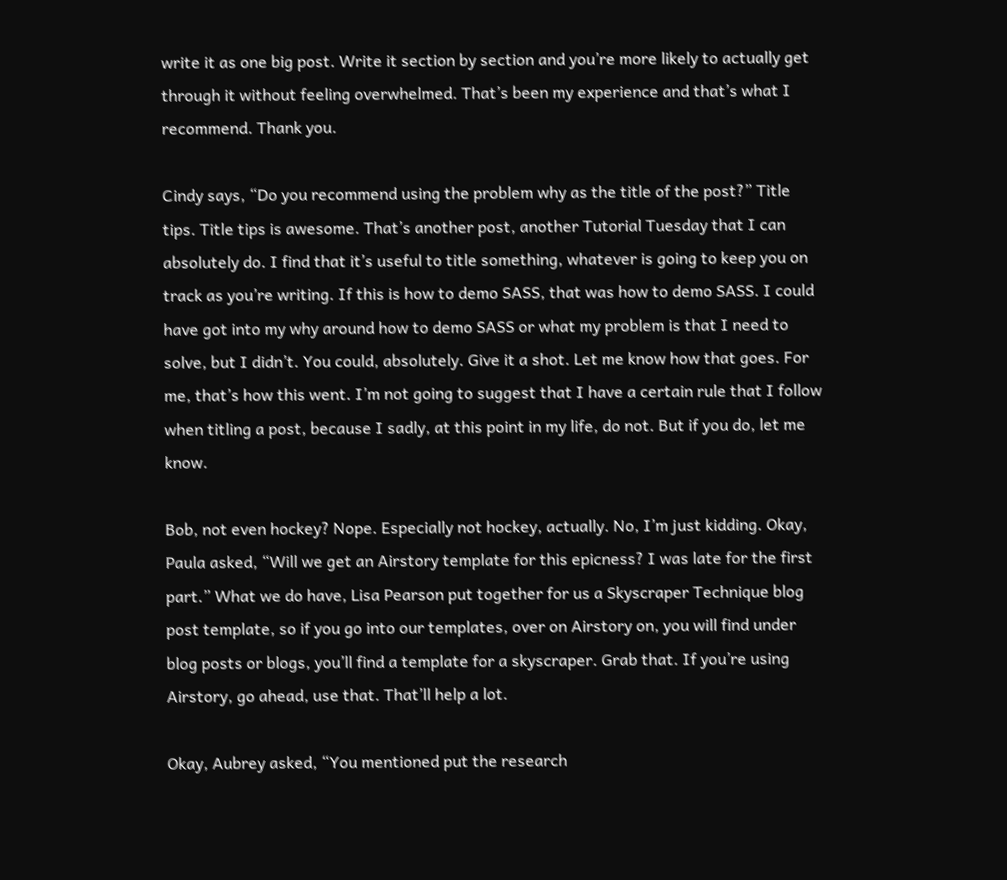write it as one big post. Write it section by section and you’re more likely to actually get through it without feeling overwhelmed. That’s been my experience and that’s what I recommend. Thank you.

Cindy says, “Do you recommend using the problem why as the title of the post?” Title tips. Title tips is awesome. That’s another post, another Tutorial Tuesday that I can absolutely do. I find that it’s useful to title something, whatever is going to keep you on track as you’re writing. If this is how to demo SASS, that was how to demo SASS. I could have got into my why around how to demo SASS or what my problem is that I need to solve, but I didn’t. You could, absolutely. Give it a shot. Let me know how that goes. For me, that’s how this went. I’m not going to suggest that I have a certain rule that I follow when titling a post, because I sadly, at this point in my life, do not. But if you do, let me know.

Bob, not even hockey? Nope. Especially not hockey, actually. No, I’m just kidding. Okay, Paula asked, “Will we get an Airstory template for this epicness? I was late for the first part.” What we do have, Lisa Pearson put together for us a Skyscraper Technique blog post template, so if you go into our templates, over on Airstory on, you will find under blog posts or blogs, you’ll find a template for a skyscraper. Grab that. If you’re using Airstory, go ahead, use that. That’ll help a lot.

Okay, Aubrey asked, “You mentioned put the research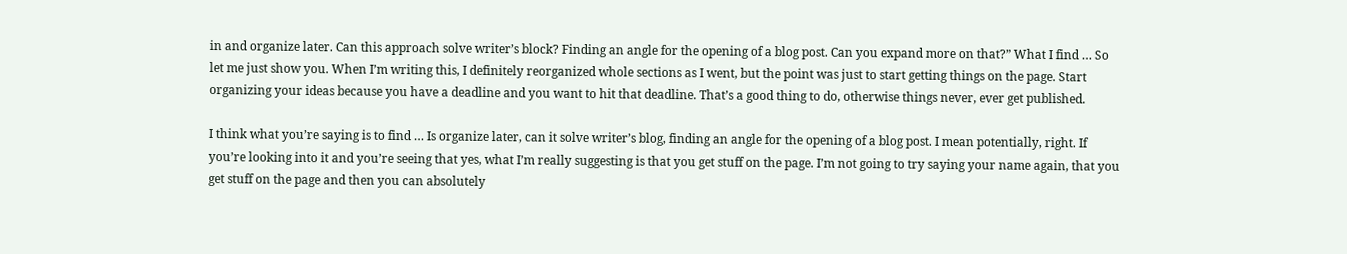in and organize later. Can this approach solve writer’s block? Finding an angle for the opening of a blog post. Can you expand more on that?” What I find … So let me just show you. When I’m writing this, I definitely reorganized whole sections as I went, but the point was just to start getting things on the page. Start organizing your ideas because you have a deadline and you want to hit that deadline. That’s a good thing to do, otherwise things never, ever get published.

I think what you’re saying is to find … Is organize later, can it solve writer’s blog, finding an angle for the opening of a blog post. I mean potentially, right. If you’re looking into it and you’re seeing that yes, what I’m really suggesting is that you get stuff on the page. I’m not going to try saying your name again, that you get stuff on the page and then you can absolutely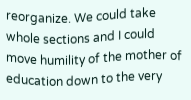reorganize. We could take whole sections and I could move humility of the mother of education down to the very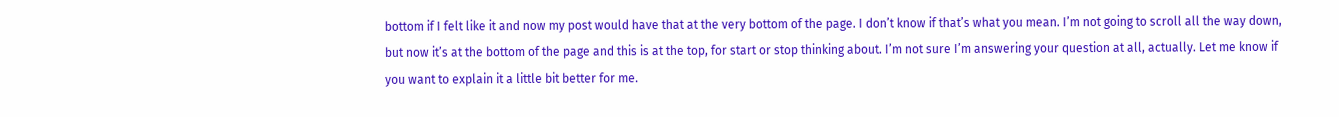bottom if I felt like it and now my post would have that at the very bottom of the page. I don’t know if that’s what you mean. I’m not going to scroll all the way down, but now it’s at the bottom of the page and this is at the top, for start or stop thinking about. I’m not sure I’m answering your question at all, actually. Let me know if you want to explain it a little bit better for me.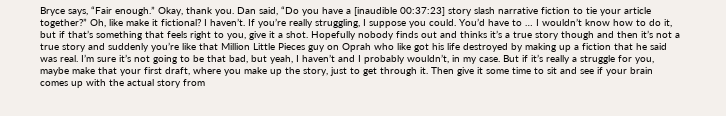Bryce says, “Fair enough.” Okay, thank you. Dan said, “Do you have a [inaudible 00:37:23] story slash narrative fiction to tie your article together?” Oh, like make it fictional? I haven’t. If you’re really struggling, I suppose you could. You’d have to … I wouldn’t know how to do it, but if that’s something that feels right to you, give it a shot. Hopefully nobody finds out and thinks it’s a true story though and then it’s not a true story and suddenly you’re like that Million Little Pieces guy on Oprah who like got his life destroyed by making up a fiction that he said was real. I’m sure it’s not going to be that bad, but yeah, I haven’t and I probably wouldn’t, in my case. But if it’s really a struggle for you, maybe make that your first draft, where you make up the story, just to get through it. Then give it some time to sit and see if your brain comes up with the actual story from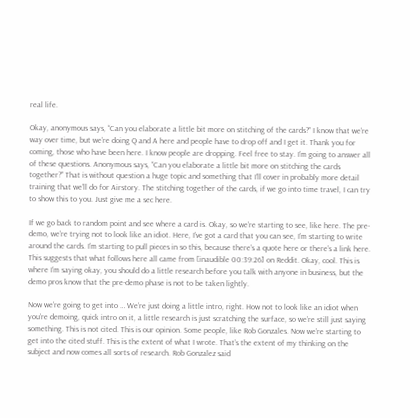real life.

Okay, anonymous says, “Can you elaborate a little bit more on stitching of the cards?” I know that we’re way over time, but we’re doing Q and A here and people have to drop off and I get it. Thank you for coming, those who have been here. I know people are dropping. Feel free to stay. I’m going to answer all of these questions. Anonymous says, “Can you elaborate a little bit more on stitching the cards together?” That is without question a huge topic and something that I’ll cover in probably more detail training that we’ll do for Airstory. The stitching together of the cards, if we go into time travel, I can try to show this to you. Just give me a sec here.

If we go back to random point and see where a card is. Okay, so we’re starting to see, like here. The pre-demo, we’re trying not to look like an idiot. Here, I’ve got a card that you can see, I’m starting to write around the cards. I’m starting to pull pieces in so this, because there’s a quote here or there’s a link here. This suggests that what follows here all came from [inaudible 00:39:26] on Reddit. Okay, cool. This is where I’m saying okay, you should do a little research before you talk with anyone in business, but the demo pros know that the pre-demo phase is not to be taken lightly.

Now we’re going to get into … We’re just doing a little intro, right. How not to look like an idiot when you’re demoing, quick intro on it, a little research is just scratching the surface, so we’re still just saying something. This is not cited. This is our opinion. Some people, like Rob Gonzales. Now we’re starting to get into the cited stuff. This is the extent of what I wrote. That’s the extent of my thinking on the subject and now comes all sorts of research. Rob Gonzalez said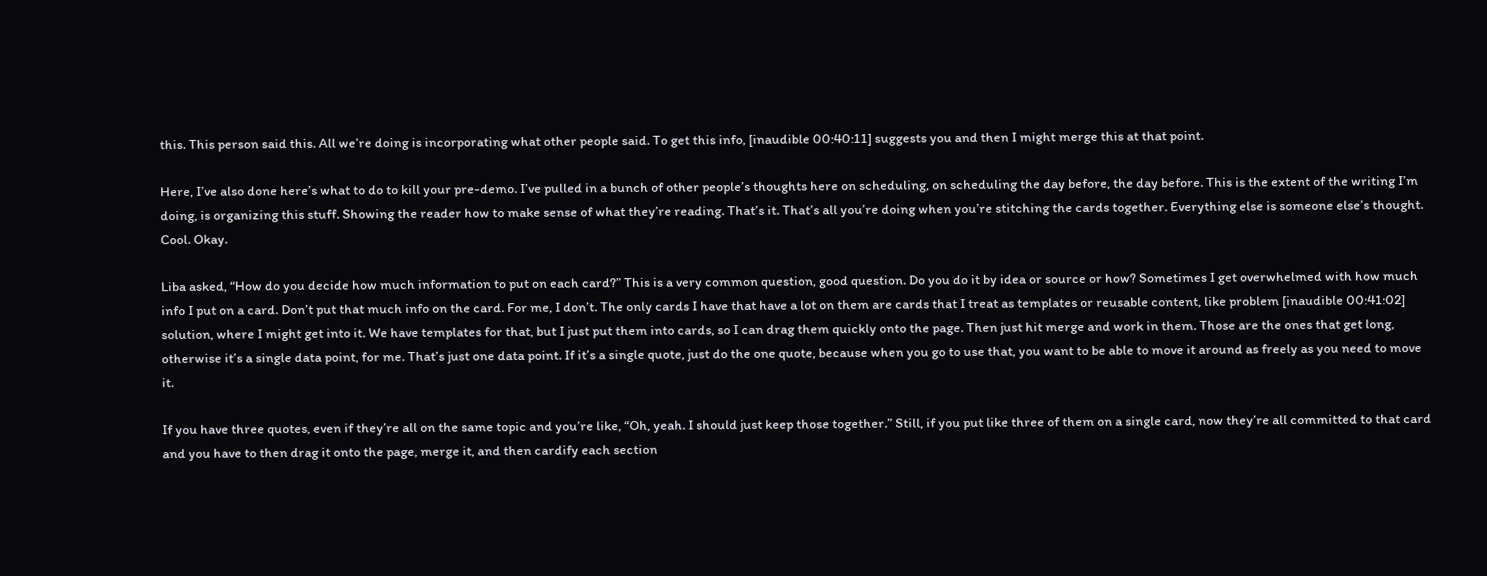this. This person said this. All we’re doing is incorporating what other people said. To get this info, [inaudible 00:40:11] suggests you and then I might merge this at that point.

Here, I’ve also done here’s what to do to kill your pre-demo. I’ve pulled in a bunch of other people’s thoughts here on scheduling, on scheduling the day before, the day before. This is the extent of the writing I’m doing, is organizing this stuff. Showing the reader how to make sense of what they’re reading. That’s it. That’s all you’re doing when you’re stitching the cards together. Everything else is someone else’s thought. Cool. Okay.

Liba asked, “How do you decide how much information to put on each card?” This is a very common question, good question. Do you do it by idea or source or how? Sometimes I get overwhelmed with how much info I put on a card. Don’t put that much info on the card. For me, I don’t. The only cards I have that have a lot on them are cards that I treat as templates or reusable content, like problem [inaudible 00:41:02] solution, where I might get into it. We have templates for that, but I just put them into cards, so I can drag them quickly onto the page. Then just hit merge and work in them. Those are the ones that get long, otherwise it’s a single data point, for me. That’s just one data point. If it’s a single quote, just do the one quote, because when you go to use that, you want to be able to move it around as freely as you need to move it.

If you have three quotes, even if they’re all on the same topic and you’re like, “Oh, yeah. I should just keep those together.” Still, if you put like three of them on a single card, now they’re all committed to that card and you have to then drag it onto the page, merge it, and then cardify each section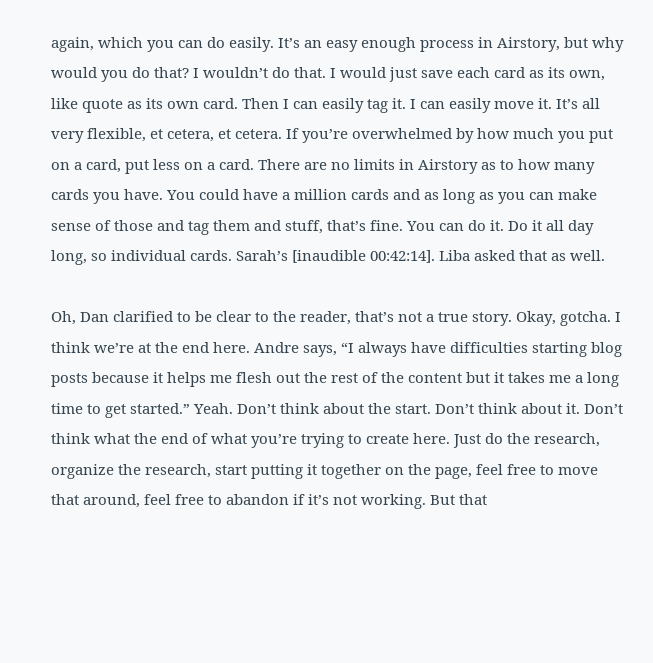again, which you can do easily. It’s an easy enough process in Airstory, but why would you do that? I wouldn’t do that. I would just save each card as its own, like quote as its own card. Then I can easily tag it. I can easily move it. It’s all very flexible, et cetera, et cetera. If you’re overwhelmed by how much you put on a card, put less on a card. There are no limits in Airstory as to how many cards you have. You could have a million cards and as long as you can make sense of those and tag them and stuff, that’s fine. You can do it. Do it all day long, so individual cards. Sarah’s [inaudible 00:42:14]. Liba asked that as well.

Oh, Dan clarified to be clear to the reader, that’s not a true story. Okay, gotcha. I think we’re at the end here. Andre says, “I always have difficulties starting blog posts because it helps me flesh out the rest of the content but it takes me a long time to get started.” Yeah. Don’t think about the start. Don’t think about it. Don’t think what the end of what you’re trying to create here. Just do the research, organize the research, start putting it together on the page, feel free to move that around, feel free to abandon if it’s not working. But that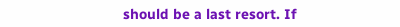should be a last resort. If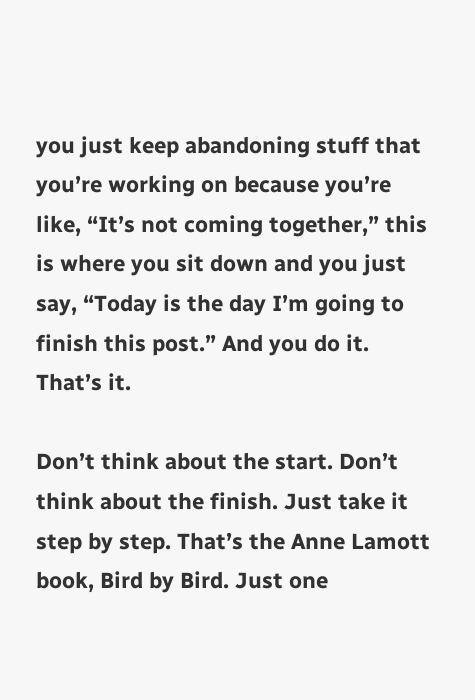you just keep abandoning stuff that you’re working on because you’re like, “It’s not coming together,” this is where you sit down and you just say, “Today is the day I’m going to finish this post.” And you do it. That’s it.

Don’t think about the start. Don’t think about the finish. Just take it step by step. That’s the Anne Lamott book, Bird by Bird. Just one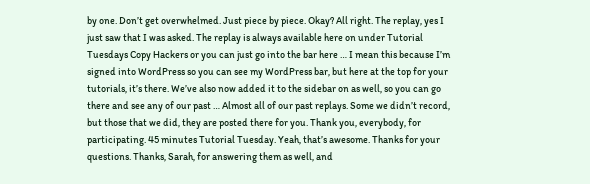by one. Don’t get overwhelmed. Just piece by piece. Okay? All right. The replay, yes I just saw that I was asked. The replay is always available here on under Tutorial Tuesdays Copy Hackers or you can just go into the bar here … I mean this because I’m signed into WordPress so you can see my WordPress bar, but here at the top for your tutorials, it’s there. We’ve also now added it to the sidebar on as well, so you can go there and see any of our past … Almost all of our past replays. Some we didn’t record, but those that we did, they are posted there for you. Thank you, everybody, for participating. 45 minutes Tutorial Tuesday. Yeah, that’s awesome. Thanks for your questions. Thanks, Sarah, for answering them as well, and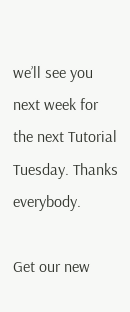we’ll see you next week for the next Tutorial Tuesday. Thanks everybody.

Get our new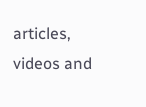articles, videos and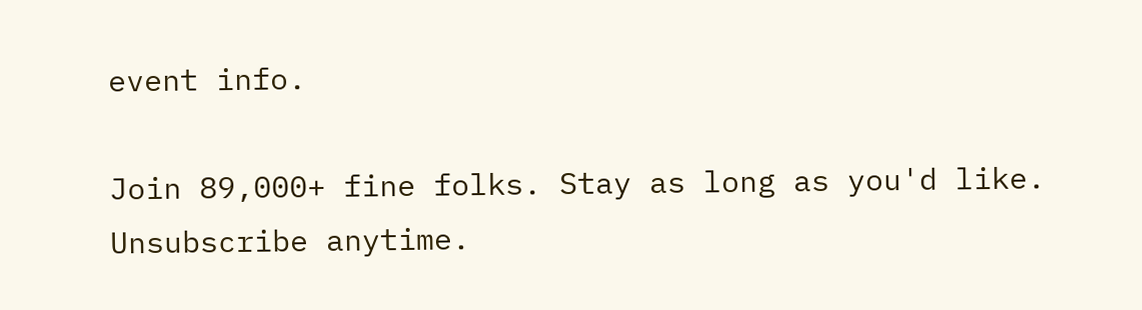event info.

Join 89,000+ fine folks. Stay as long as you'd like. Unsubscribe anytime.